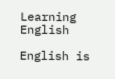Learning English

English is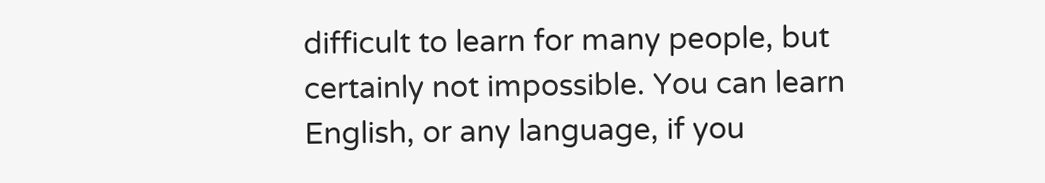difficult to learn for many people, but certainly not impossible. You can learn English, or any language, if you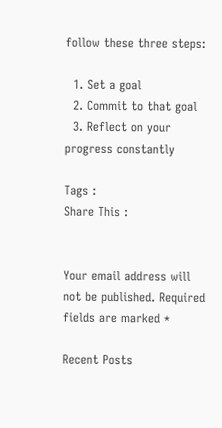follow these three steps:

  1. Set a goal
  2. Commit to that goal
  3. Reflect on your progress constantly

Tags :
Share This :


Your email address will not be published. Required fields are marked *

Recent Posts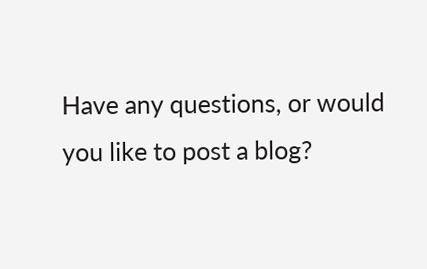Have any questions, or would you like to post a blog?